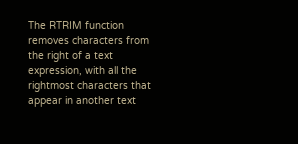The RTRIM function removes characters from the right of a text expression, with all the rightmost characters that appear in another text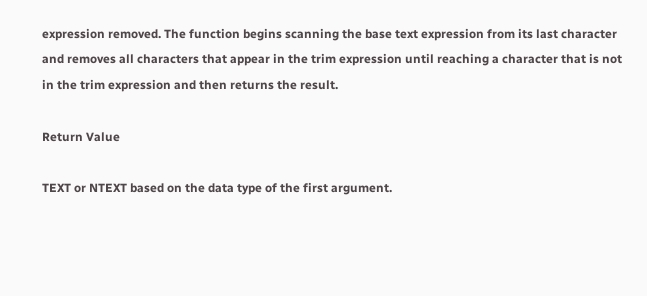expression removed. The function begins scanning the base text expression from its last character and removes all characters that appear in the trim expression until reaching a character that is not in the trim expression and then returns the result.

Return Value

TEXT or NTEXT based on the data type of the first argument.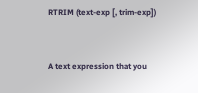RTRIM (text-exp [, trim-exp])



A text expression that you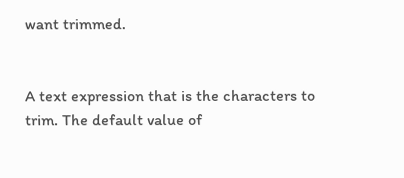want trimmed.


A text expression that is the characters to trim. The default value of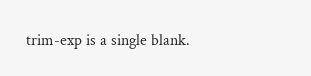trim-exp is a single blank.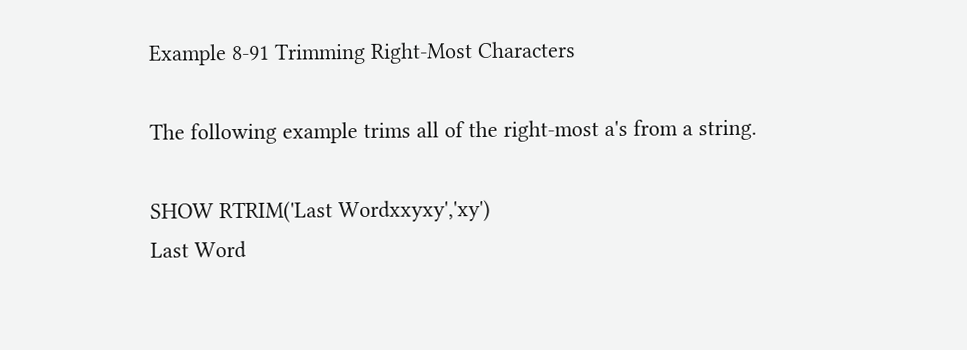Example 8-91 Trimming Right-Most Characters

The following example trims all of the right-most a's from a string.

SHOW RTRIM('Last Wordxxyxy','xy')
Last Word